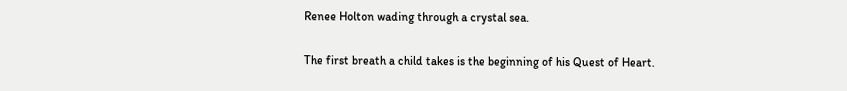Renee Holton wading through a crystal sea.

The first breath a child takes is the beginning of his Quest of Heart.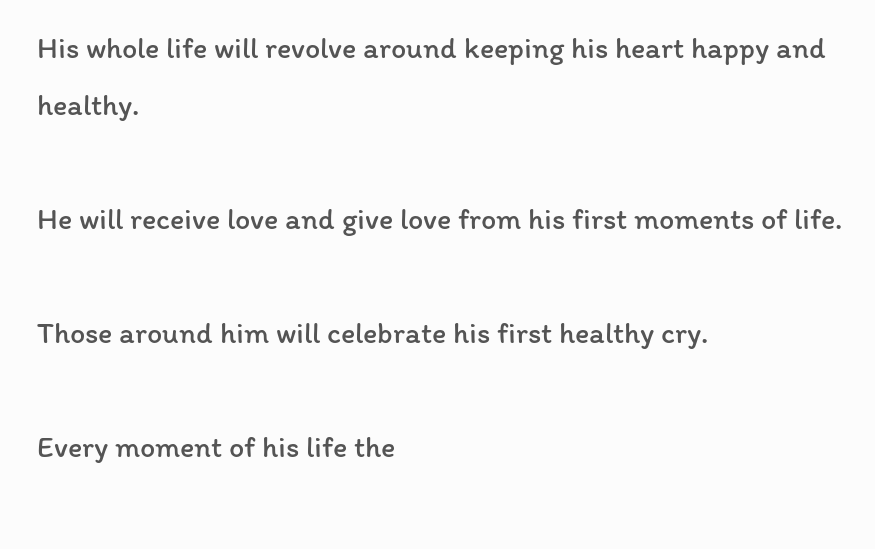His whole life will revolve around keeping his heart happy and healthy.

He will receive love and give love from his first moments of life.

Those around him will celebrate his first healthy cry.

Every moment of his life the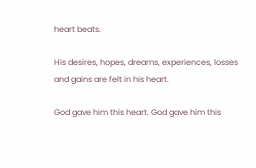heart beats.

His desires, hopes, dreams, experiences, losses and gains are felt in his heart.

God gave him this heart. God gave him this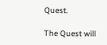Quest.

The Quest will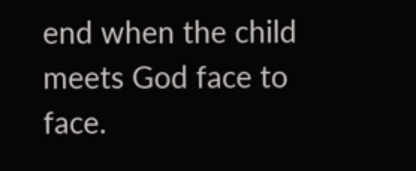end when the child meets God face to face.